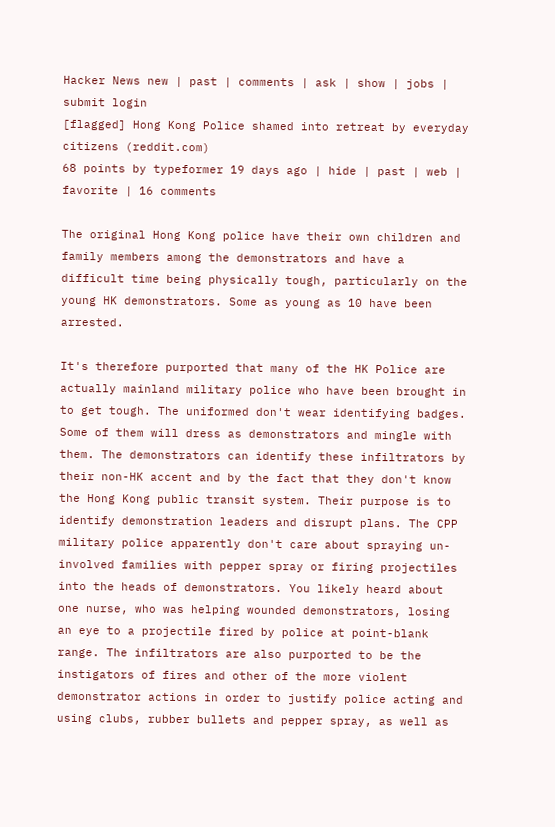Hacker News new | past | comments | ask | show | jobs | submit login
[flagged] Hong Kong Police shamed into retreat by everyday citizens (reddit.com)
68 points by typeformer 19 days ago | hide | past | web | favorite | 16 comments

The original Hong Kong police have their own children and family members among the demonstrators and have a difficult time being physically tough, particularly on the young HK demonstrators. Some as young as 10 have been arrested.

It's therefore purported that many of the HK Police are actually mainland military police who have been brought in to get tough. The uniformed don't wear identifying badges. Some of them will dress as demonstrators and mingle with them. The demonstrators can identify these infiltrators by their non-HK accent and by the fact that they don't know the Hong Kong public transit system. Their purpose is to identify demonstration leaders and disrupt plans. The CPP military police apparently don't care about spraying un-involved families with pepper spray or firing projectiles into the heads of demonstrators. You likely heard about one nurse, who was helping wounded demonstrators, losing an eye to a projectile fired by police at point-blank range. The infiltrators are also purported to be the instigators of fires and other of the more violent demonstrator actions in order to justify police acting and using clubs, rubber bullets and pepper spray, as well as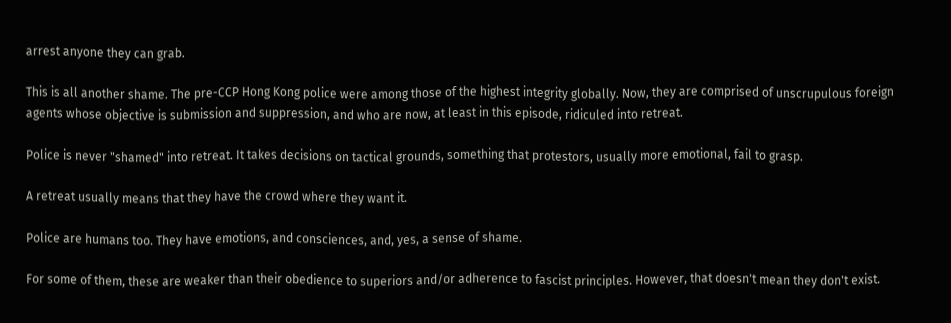arrest anyone they can grab.

This is all another shame. The pre-CCP Hong Kong police were among those of the highest integrity globally. Now, they are comprised of unscrupulous foreign agents whose objective is submission and suppression, and who are now, at least in this episode, ridiculed into retreat.

Police is never "shamed" into retreat. It takes decisions on tactical grounds, something that protestors, usually more emotional, fail to grasp.

A retreat usually means that they have the crowd where they want it.

Police are humans too. They have emotions, and consciences, and, yes, a sense of shame.

For some of them, these are weaker than their obedience to superiors and/or adherence to fascist principles. However, that doesn't mean they don't exist.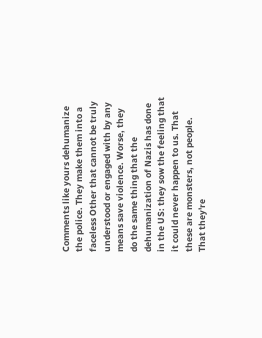Comments like yours dehumanize the police. They make them into a faceless Other that cannot be truly understood or engaged with by any means save violence. Worse, they do the same thing that the dehumanization of Nazis has done in the US: they sow the feeling that it could never happen to us. That these are monsters, not people. That they're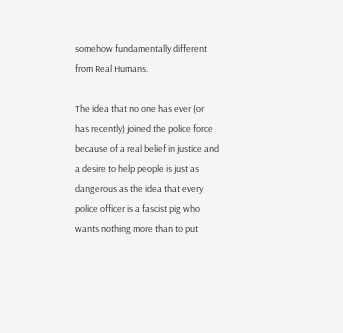somehow fundamentally different from Real Humans.

The idea that no one has ever (or has recently) joined the police force because of a real belief in justice and a desire to help people is just as dangerous as the idea that every police officer is a fascist pig who wants nothing more than to put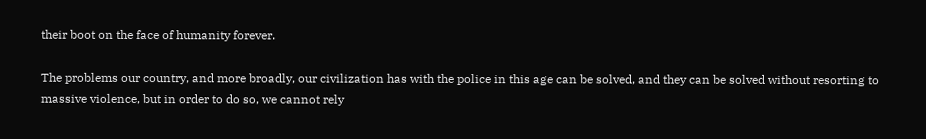their boot on the face of humanity forever.

The problems our country, and more broadly, our civilization has with the police in this age can be solved, and they can be solved without resorting to massive violence, but in order to do so, we cannot rely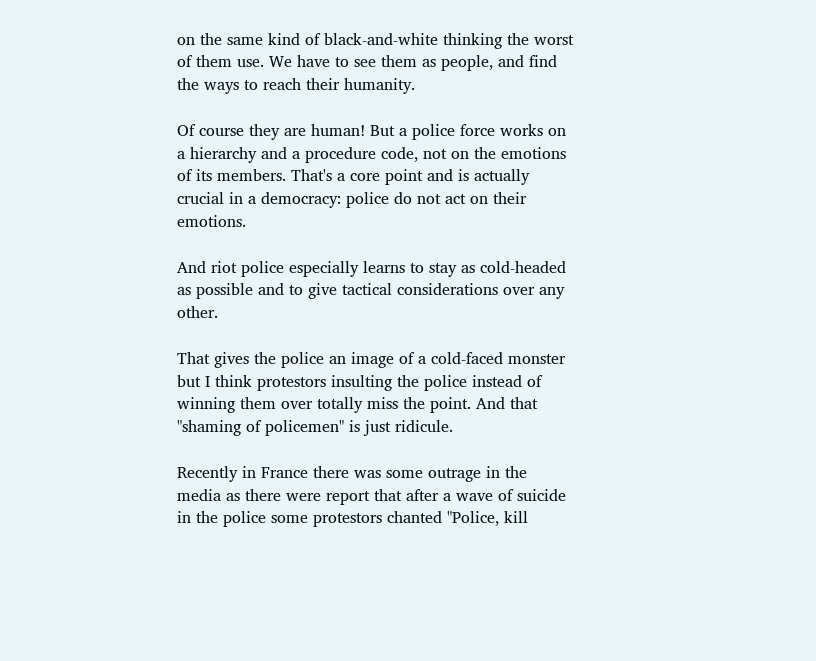on the same kind of black-and-white thinking the worst of them use. We have to see them as people, and find the ways to reach their humanity.

Of course they are human! But a police force works on a hierarchy and a procedure code, not on the emotions of its members. That's a core point and is actually crucial in a democracy: police do not act on their emotions.

And riot police especially learns to stay as cold-headed as possible and to give tactical considerations over any other.

That gives the police an image of a cold-faced monster but I think protestors insulting the police instead of winning them over totally miss the point. And that "shaming of policemen" is just ridicule.

Recently in France there was some outrage in the media as there were report that after a wave of suicide in the police some protestors chanted "Police, kill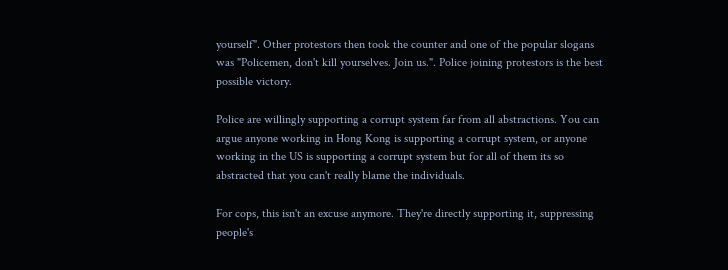yourself". Other protestors then took the counter and one of the popular slogans was "Policemen, don't kill yourselves. Join us.". Police joining protestors is the best possible victory.

Police are willingly supporting a corrupt system far from all abstractions. You can argue anyone working in Hong Kong is supporting a corrupt system, or anyone working in the US is supporting a corrupt system but for all of them its so abstracted that you can't really blame the individuals.

For cops, this isn't an excuse anymore. They're directly supporting it, suppressing people's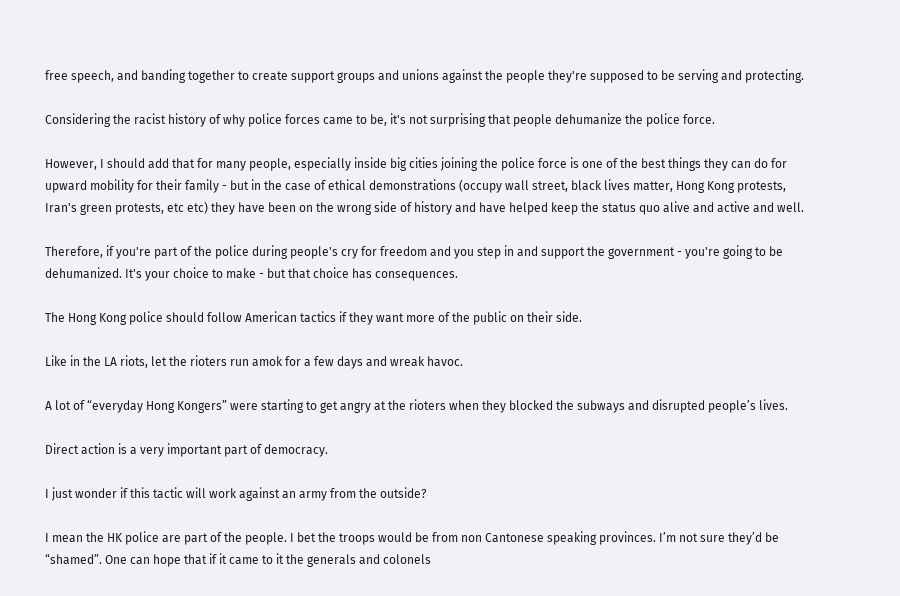free speech, and banding together to create support groups and unions against the people they're supposed to be serving and protecting.

Considering the racist history of why police forces came to be, it's not surprising that people dehumanize the police force.

However, I should add that for many people, especially inside big cities joining the police force is one of the best things they can do for upward mobility for their family - but in the case of ethical demonstrations (occupy wall street, black lives matter, Hong Kong protests, Iran's green protests, etc etc) they have been on the wrong side of history and have helped keep the status quo alive and active and well.

Therefore, if you're part of the police during people's cry for freedom and you step in and support the government - you're going to be dehumanized. It's your choice to make - but that choice has consequences.

The Hong Kong police should follow American tactics if they want more of the public on their side.

Like in the LA riots, let the rioters run amok for a few days and wreak havoc.

A lot of “everyday Hong Kongers” were starting to get angry at the rioters when they blocked the subways and disrupted people’s lives.

Direct action is a very important part of democracy.

I just wonder if this tactic will work against an army from the outside?

I mean the HK police are part of the people. I bet the troops would be from non Cantonese speaking provinces. I’m not sure they’d be “shamed”. One can hope that if it came to it the generals and colonels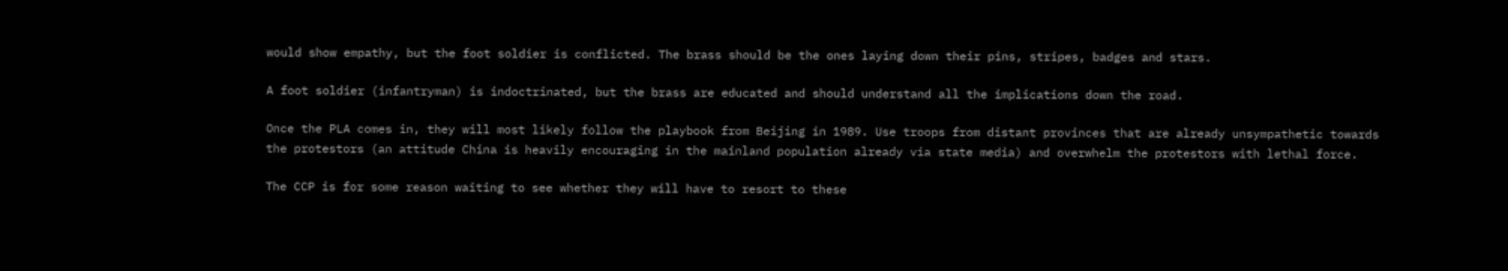would show empathy, but the foot soldier is conflicted. The brass should be the ones laying down their pins, stripes, badges and stars.

A foot soldier (infantryman) is indoctrinated, but the brass are educated and should understand all the implications down the road.

Once the PLA comes in, they will most likely follow the playbook from Beijing in 1989. Use troops from distant provinces that are already unsympathetic towards the protestors (an attitude China is heavily encouraging in the mainland population already via state media) and overwhelm the protestors with lethal force.

The CCP is for some reason waiting to see whether they will have to resort to these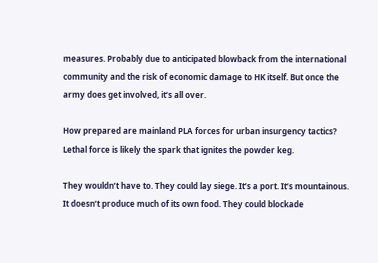measures. Probably due to anticipated blowback from the international community and the risk of economic damage to HK itself. But once the army does get involved, it’s all over.

How prepared are mainland PLA forces for urban insurgency tactics? Lethal force is likely the spark that ignites the powder keg.

They wouldn’t have to. They could lay siege. It’s a port. It’s mountainous. It doesn’t produce much of its own food. They could blockade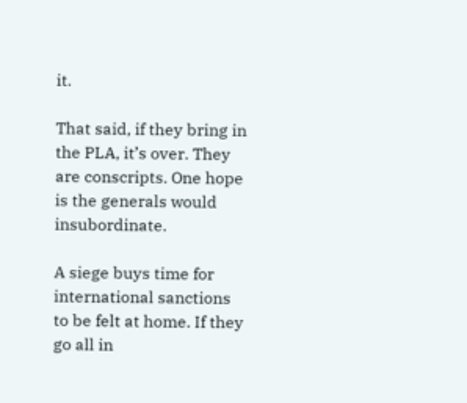it.

That said, if they bring in the PLA, it’s over. They are conscripts. One hope is the generals would insubordinate.

A siege buys time for international sanctions to be felt at home. If they go all in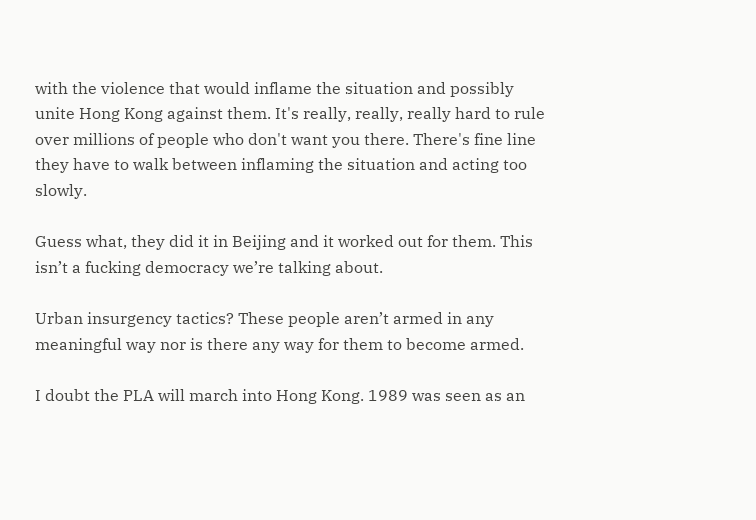with the violence that would inflame the situation and possibly unite Hong Kong against them. It's really, really, really hard to rule over millions of people who don't want you there. There's fine line they have to walk between inflaming the situation and acting too slowly.

Guess what, they did it in Beijing and it worked out for them. This isn’t a fucking democracy we’re talking about.

Urban insurgency tactics? These people aren’t armed in any meaningful way nor is there any way for them to become armed.

I doubt the PLA will march into Hong Kong. 1989 was seen as an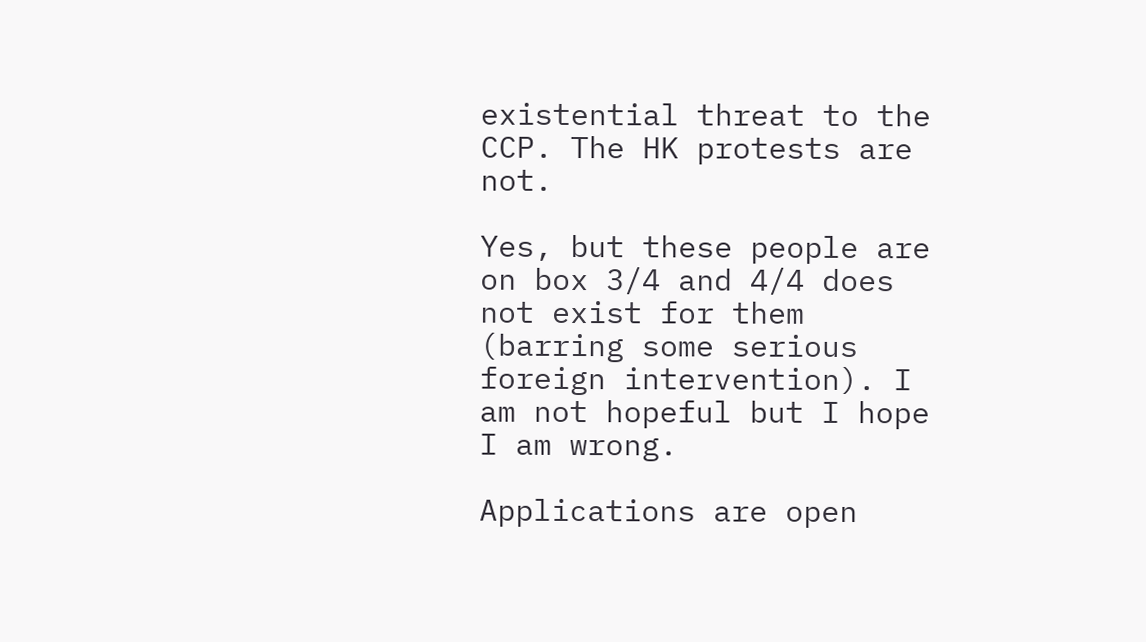existential threat to the CCP. The HK protests are not.

Yes, but these people are on box 3/4 and 4/4 does not exist for them (barring some serious foreign intervention). I am not hopeful but I hope I am wrong.

Applications are open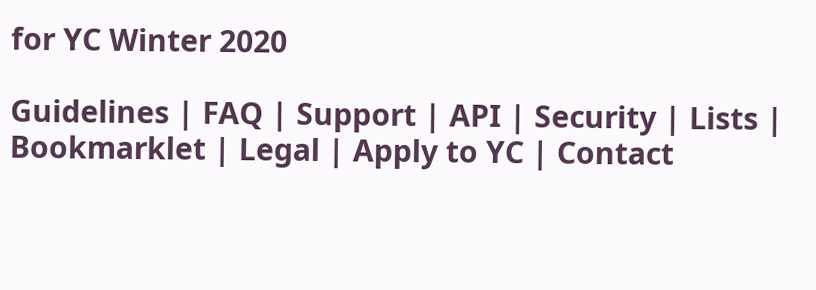for YC Winter 2020

Guidelines | FAQ | Support | API | Security | Lists | Bookmarklet | Legal | Apply to YC | Contact